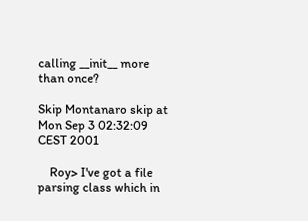calling __init__ more than once?

Skip Montanaro skip at
Mon Sep 3 02:32:09 CEST 2001

    Roy> I've got a file parsing class which in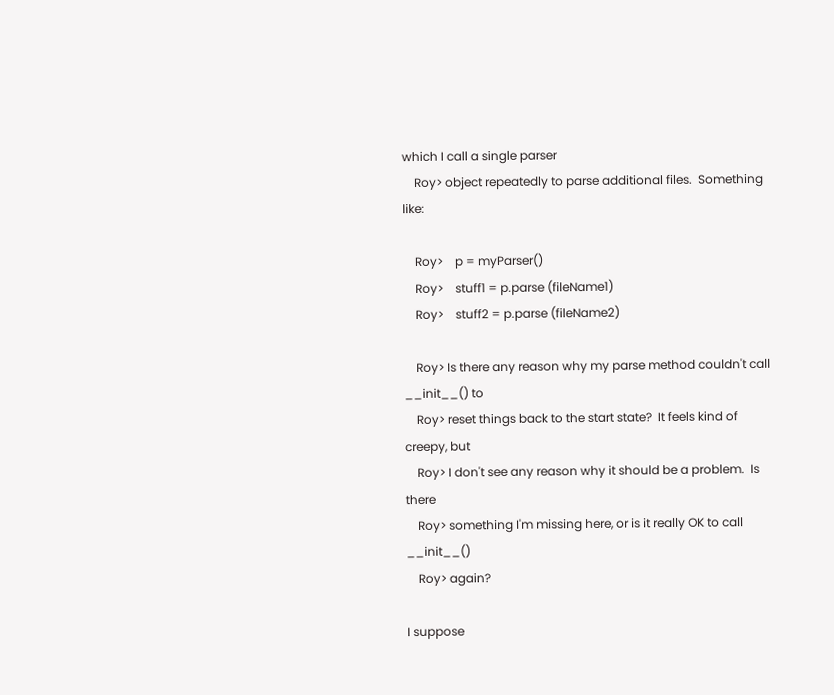which I call a single parser
    Roy> object repeatedly to parse additional files.  Something like:

    Roy>    p = myParser()
    Roy>    stuff1 = p.parse (fileName1)
    Roy>    stuff2 = p.parse (fileName2)

    Roy> Is there any reason why my parse method couldn't call __init__() to
    Roy> reset things back to the start state?  It feels kind of creepy, but
    Roy> I don't see any reason why it should be a problem.  Is there
    Roy> something I'm missing here, or is it really OK to call __init__()
    Roy> again?

I suppose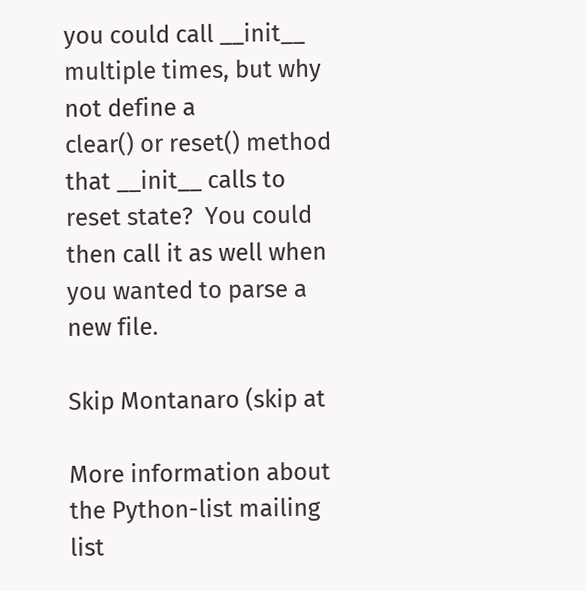you could call __init__ multiple times, but why not define a
clear() or reset() method that __init__ calls to reset state?  You could
then call it as well when you wanted to parse a new file.

Skip Montanaro (skip at

More information about the Python-list mailing list